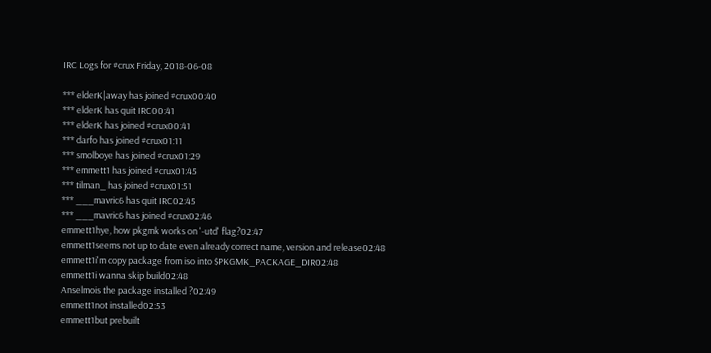IRC Logs for #crux Friday, 2018-06-08

*** elderK|away has joined #crux00:40
*** elderK has quit IRC00:41
*** elderK has joined #crux00:41
*** darfo has joined #crux01:11
*** smolboye has joined #crux01:29
*** emmett1 has joined #crux01:45
*** tilman_ has joined #crux01:51
*** ___mavric6 has quit IRC02:45
*** ___mavric6 has joined #crux02:46
emmett1hye, how pkgmk works on '-utd' flag?02:47
emmett1seems not up to date even already correct name, version and release02:48
emmett1i'm copy package from iso into $PKGMK_PACKAGE_DIR02:48
emmett1i wanna skip build02:48
Anselmois the package installed ?02:49
emmett1not installed02:53
emmett1but prebuilt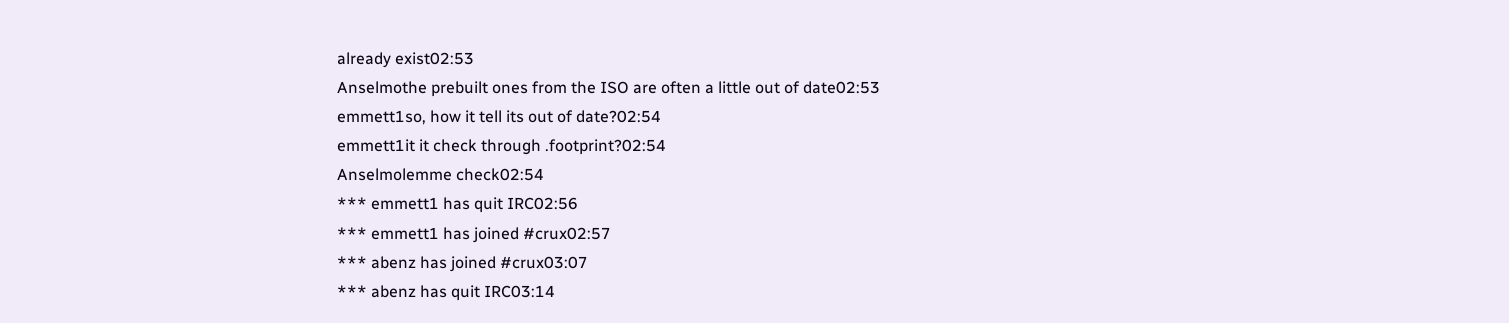already exist02:53
Anselmothe prebuilt ones from the ISO are often a little out of date02:53
emmett1so, how it tell its out of date?02:54
emmett1it it check through .footprint?02:54
Anselmolemme check02:54
*** emmett1 has quit IRC02:56
*** emmett1 has joined #crux02:57
*** abenz has joined #crux03:07
*** abenz has quit IRC03:14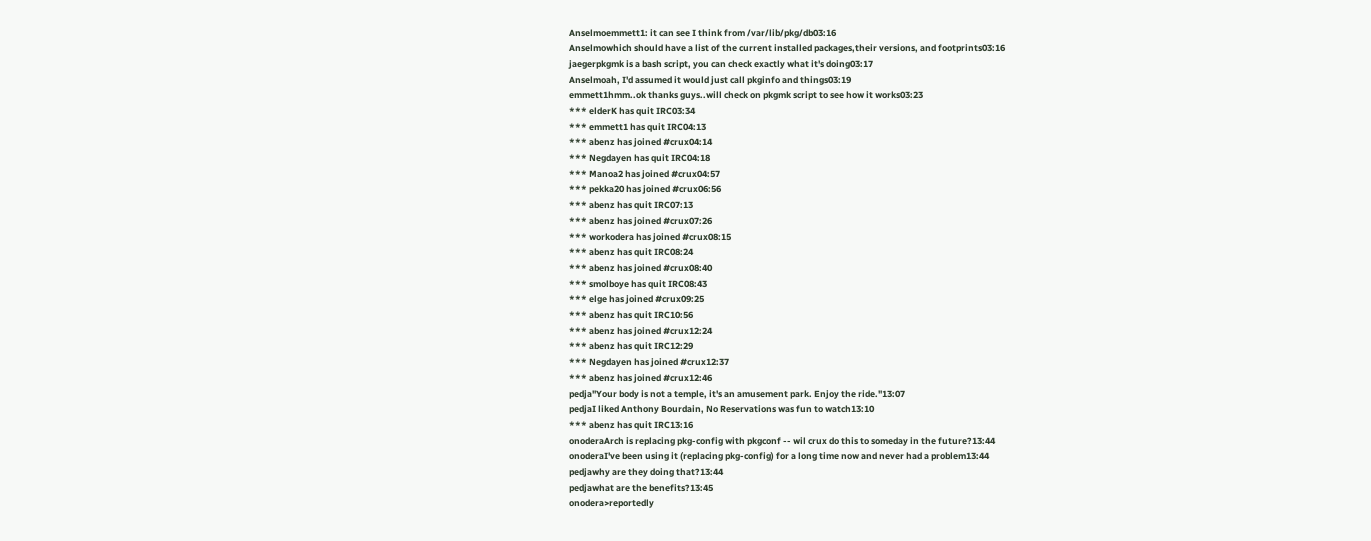Anselmoemmett1: it can see I think from /var/lib/pkg/db03:16
Anselmowhich should have a list of the current installed packages,their versions, and footprints03:16
jaegerpkgmk is a bash script, you can check exactly what it's doing03:17
Anselmoah, I'd assumed it would just call pkginfo and things03:19
emmett1hmm..ok thanks guys..will check on pkgmk script to see how it works03:23
*** elderK has quit IRC03:34
*** emmett1 has quit IRC04:13
*** abenz has joined #crux04:14
*** Negdayen has quit IRC04:18
*** Manoa2 has joined #crux04:57
*** pekka20 has joined #crux06:56
*** abenz has quit IRC07:13
*** abenz has joined #crux07:26
*** workodera has joined #crux08:15
*** abenz has quit IRC08:24
*** abenz has joined #crux08:40
*** smolboye has quit IRC08:43
*** elge has joined #crux09:25
*** abenz has quit IRC10:56
*** abenz has joined #crux12:24
*** abenz has quit IRC12:29
*** Negdayen has joined #crux12:37
*** abenz has joined #crux12:46
pedja"Your body is not a temple, it's an amusement park. Enjoy the ride."13:07
pedjaI liked Anthony Bourdain, No Reservations was fun to watch13:10
*** abenz has quit IRC13:16
onoderaArch is replacing pkg-config with pkgconf -- wil crux do this to someday in the future?13:44
onoderaI've been using it (replacing pkg-config) for a long time now and never had a problem13:44
pedjawhy are they doing that?13:44
pedjawhat are the benefits?13:45
onodera>reportedly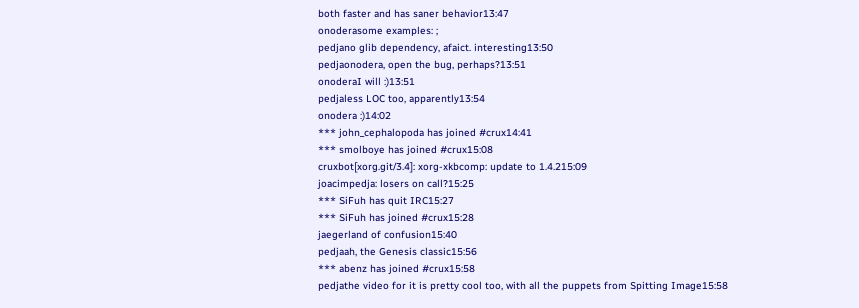both faster and has saner behavior13:47
onoderasome examples: ;
pedjano glib dependency, afaict. interesting13:50
pedjaonodera, open the bug, perhaps?13:51
onoderaI will :)13:51
pedjaless LOC too, apparently13:54
onodera :)14:02
*** john_cephalopoda has joined #crux14:41
*** smolboye has joined #crux15:08
cruxbot[xorg.git/3.4]: xorg-xkbcomp: update to 1.4.215:09
joacimpedja: losers on call?15:25
*** SiFuh has quit IRC15:27
*** SiFuh has joined #crux15:28
jaegerland of confusion15:40
pedjaah, the Genesis classic15:56
*** abenz has joined #crux15:58
pedjathe video for it is pretty cool too, with all the puppets from Spitting Image15:58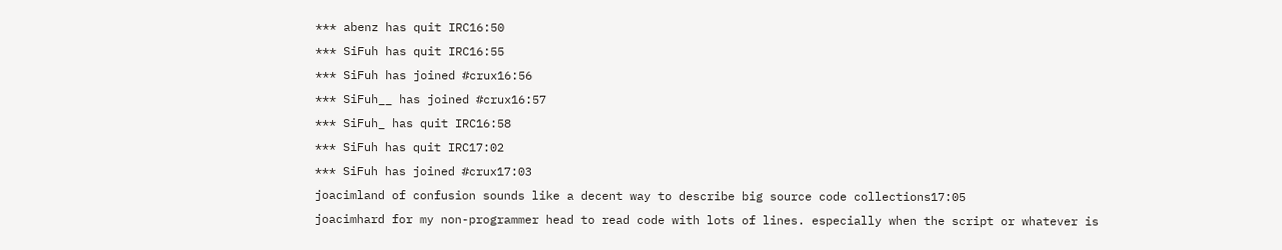*** abenz has quit IRC16:50
*** SiFuh has quit IRC16:55
*** SiFuh has joined #crux16:56
*** SiFuh__ has joined #crux16:57
*** SiFuh_ has quit IRC16:58
*** SiFuh has quit IRC17:02
*** SiFuh has joined #crux17:03
joacimland of confusion sounds like a decent way to describe big source code collections17:05
joacimhard for my non-programmer head to read code with lots of lines. especially when the script or whatever is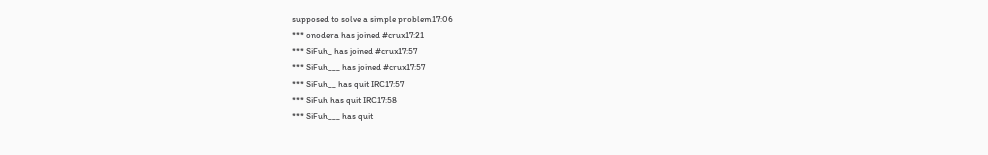supposed to solve a simple problem17:06
*** onodera has joined #crux17:21
*** SiFuh_ has joined #crux17:57
*** SiFuh___ has joined #crux17:57
*** SiFuh__ has quit IRC17:57
*** SiFuh has quit IRC17:58
*** SiFuh___ has quit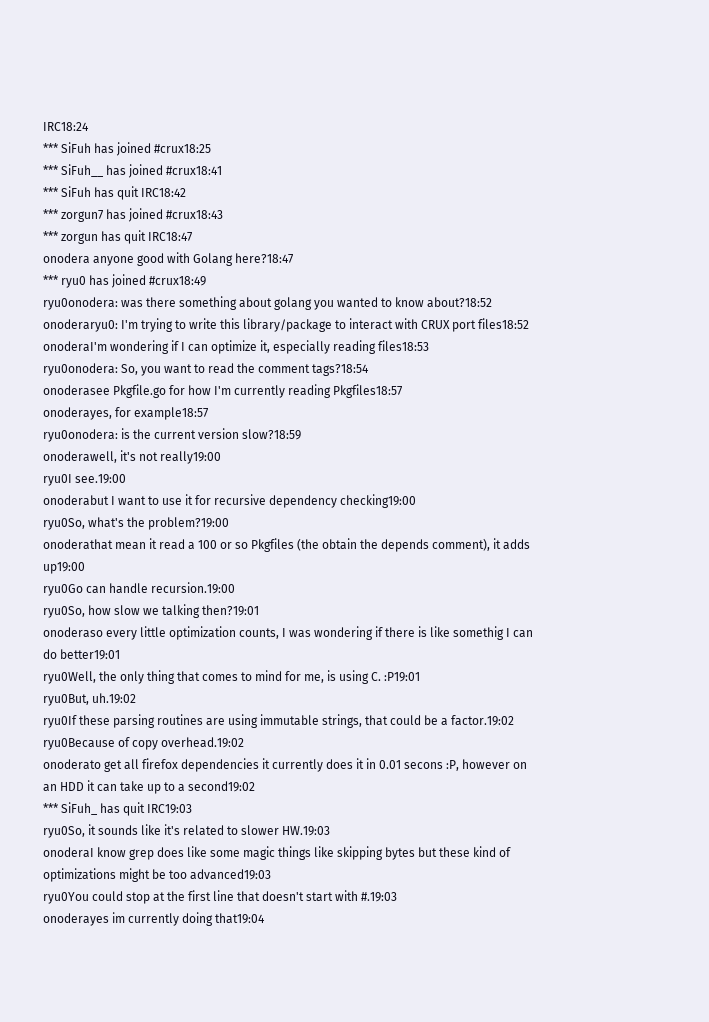IRC18:24
*** SiFuh has joined #crux18:25
*** SiFuh__ has joined #crux18:41
*** SiFuh has quit IRC18:42
*** zorgun7 has joined #crux18:43
*** zorgun has quit IRC18:47
onodera anyone good with Golang here?18:47
*** ryu0 has joined #crux18:49
ryu0onodera: was there something about golang you wanted to know about?18:52
onoderaryu0: I'm trying to write this library/package to interact with CRUX port files18:52
onoderaI'm wondering if I can optimize it, especially reading files18:53
ryu0onodera: So, you want to read the comment tags?18:54
onoderasee Pkgfile.go for how I'm currently reading Pkgfiles18:57
onoderayes, for example18:57
ryu0onodera: is the current version slow?18:59
onoderawell, it's not really19:00
ryu0I see.19:00
onoderabut I want to use it for recursive dependency checking19:00
ryu0So, what's the problem?19:00
onoderathat mean it read a 100 or so Pkgfiles (the obtain the depends comment), it adds up19:00
ryu0Go can handle recursion.19:00
ryu0So, how slow we talking then?19:01
onoderaso every little optimization counts, I was wondering if there is like somethig I can do better19:01
ryu0Well, the only thing that comes to mind for me, is using C. :P19:01
ryu0But, uh.19:02
ryu0If these parsing routines are using immutable strings, that could be a factor.19:02
ryu0Because of copy overhead.19:02
onoderato get all firefox dependencies it currently does it in 0.01 secons :P, however on an HDD it can take up to a second19:02
*** SiFuh_ has quit IRC19:03
ryu0So, it sounds like it's related to slower HW.19:03
onoderaI know grep does like some magic things like skipping bytes but these kind of optimizations might be too advanced19:03
ryu0You could stop at the first line that doesn't start with #.19:03
onoderayes im currently doing that19:04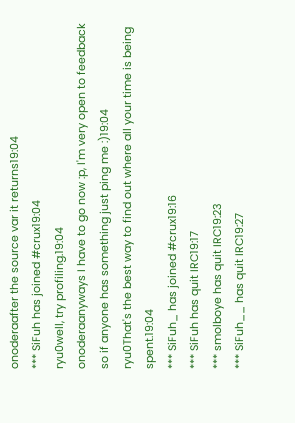onoderaafter the source var it returns19:04
*** SiFuh has joined #crux19:04
ryu0well, try profiling.19:04
onoderaanyways I have to go now :p, I'm very open to feedback so if anyone has something just ping me :)19:04
ryu0That's the best way to find out where all your time is being spent.19:04
*** SiFuh_ has joined #crux19:16
*** SiFuh has quit IRC19:17
*** smolboye has quit IRC19:23
*** SiFuh__ has quit IRC19:27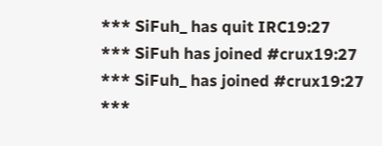*** SiFuh_ has quit IRC19:27
*** SiFuh has joined #crux19:27
*** SiFuh_ has joined #crux19:27
***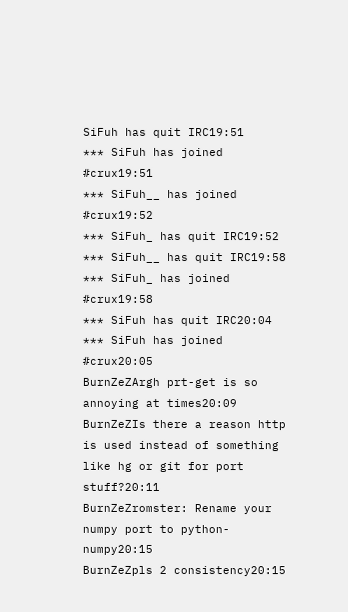SiFuh has quit IRC19:51
*** SiFuh has joined #crux19:51
*** SiFuh__ has joined #crux19:52
*** SiFuh_ has quit IRC19:52
*** SiFuh__ has quit IRC19:58
*** SiFuh_ has joined #crux19:58
*** SiFuh has quit IRC20:04
*** SiFuh has joined #crux20:05
BurnZeZArgh prt-get is so annoying at times20:09
BurnZeZIs there a reason http is used instead of something like hg or git for port stuff?20:11
BurnZeZromster: Rename your numpy port to python-numpy20:15
BurnZeZpls 2 consistency20:15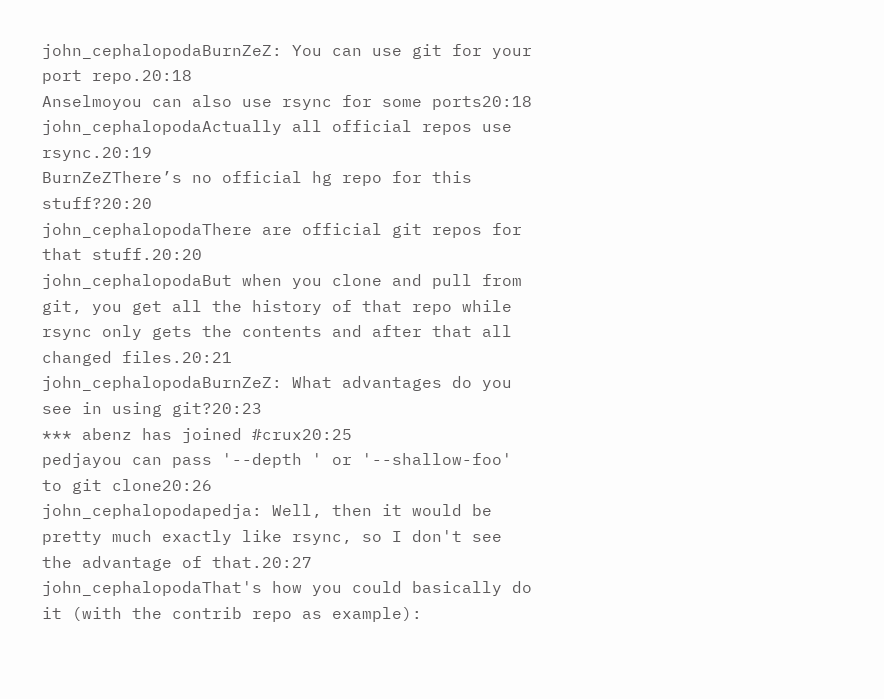john_cephalopodaBurnZeZ: You can use git for your port repo.20:18
Anselmoyou can also use rsync for some ports20:18
john_cephalopodaActually all official repos use rsync.20:19
BurnZeZThere’s no official hg repo for this stuff?20:20
john_cephalopodaThere are official git repos for that stuff.20:20
john_cephalopodaBut when you clone and pull from git, you get all the history of that repo while rsync only gets the contents and after that all changed files.20:21
john_cephalopodaBurnZeZ: What advantages do you see in using git?20:23
*** abenz has joined #crux20:25
pedjayou can pass '--depth ' or '--shallow-foo' to git clone20:26
john_cephalopodapedja: Well, then it would be pretty much exactly like rsync, so I don't see the advantage of that.20:27
john_cephalopodaThat's how you could basically do it (with the contrib repo as example):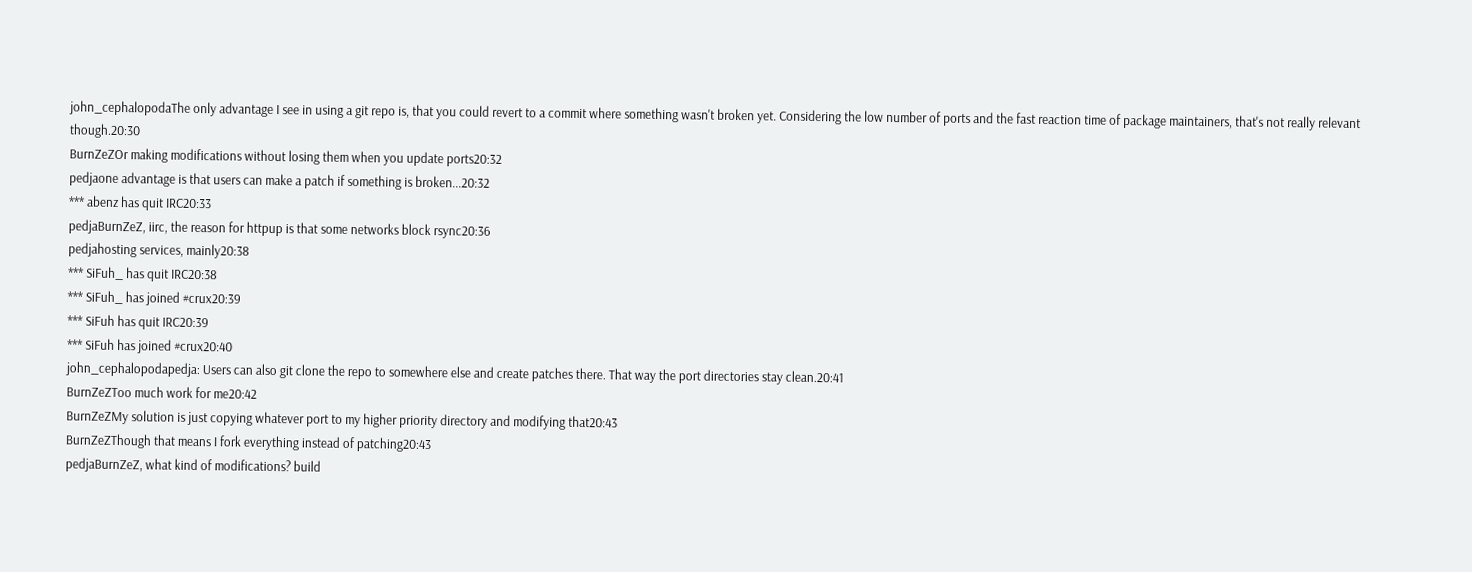john_cephalopodaThe only advantage I see in using a git repo is, that you could revert to a commit where something wasn't broken yet. Considering the low number of ports and the fast reaction time of package maintainers, that's not really relevant though.20:30
BurnZeZOr making modifications without losing them when you update ports20:32
pedjaone advantage is that users can make a patch if something is broken...20:32
*** abenz has quit IRC20:33
pedjaBurnZeZ, iirc, the reason for httpup is that some networks block rsync20:36
pedjahosting services, mainly20:38
*** SiFuh_ has quit IRC20:38
*** SiFuh_ has joined #crux20:39
*** SiFuh has quit IRC20:39
*** SiFuh has joined #crux20:40
john_cephalopodapedja: Users can also git clone the repo to somewhere else and create patches there. That way the port directories stay clean.20:41
BurnZeZToo much work for me20:42
BurnZeZMy solution is just copying whatever port to my higher priority directory and modifying that20:43
BurnZeZThough that means I fork everything instead of patching20:43
pedjaBurnZeZ, what kind of modifications? build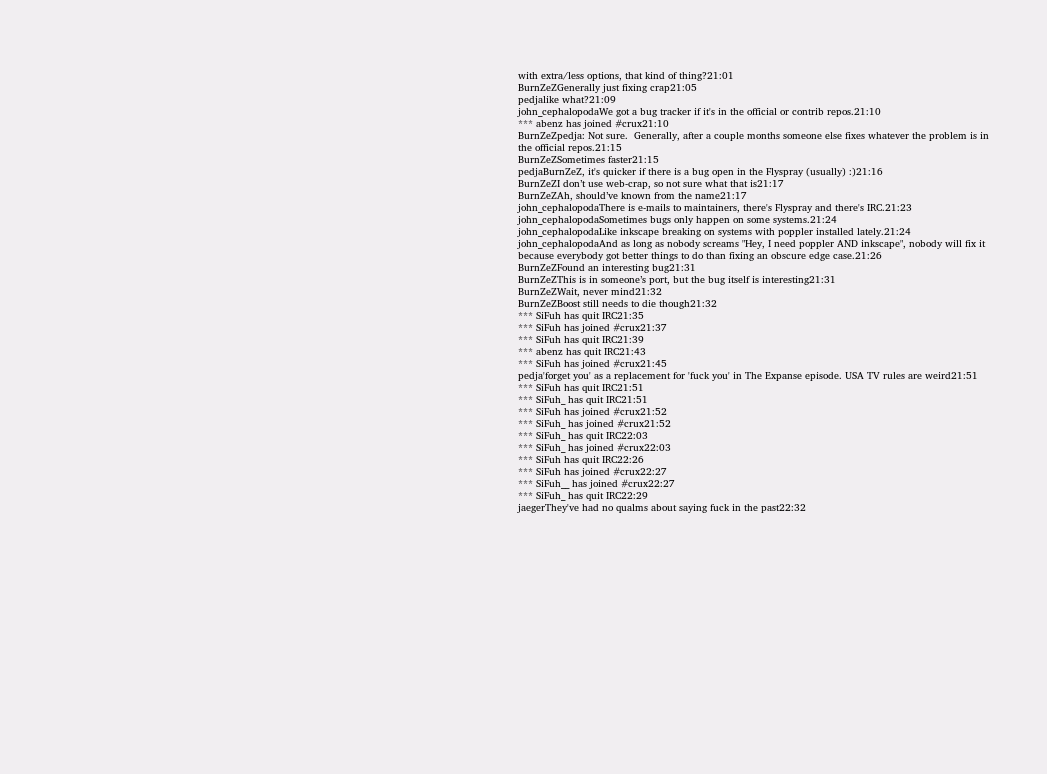with extra/less options, that kind of thing?21:01
BurnZeZGenerally just fixing crap21:05
pedjalike what?21:09
john_cephalopodaWe got a bug tracker if it's in the official or contrib repos.21:10
*** abenz has joined #crux21:10
BurnZeZpedja: Not sure.  Generally, after a couple months someone else fixes whatever the problem is in the official repos.21:15
BurnZeZSometimes faster21:15
pedjaBurnZeZ, it's quicker if there is a bug open in the Flyspray (usually) :)21:16
BurnZeZI don’t use web-crap, so not sure what that is21:17
BurnZeZAh, should’ve known from the name21:17
john_cephalopodaThere is e-mails to maintainers, there's Flyspray and there's IRC.21:23
john_cephalopodaSometimes bugs only happen on some systems.21:24
john_cephalopodaLike inkscape breaking on systems with poppler installed lately.21:24
john_cephalopodaAnd as long as nobody screams "Hey, I need poppler AND inkscape", nobody will fix it because everybody got better things to do than fixing an obscure edge case.21:26
BurnZeZFound an interesting bug21:31
BurnZeZThis is in someone’s port, but the bug itself is interesting21:31
BurnZeZWait, never mind21:32
BurnZeZBoost still needs to die though21:32
*** SiFuh has quit IRC21:35
*** SiFuh has joined #crux21:37
*** SiFuh has quit IRC21:39
*** abenz has quit IRC21:43
*** SiFuh has joined #crux21:45
pedja'forget you' as a replacement for 'fuck you' in The Expanse episode. USA TV rules are weird21:51
*** SiFuh has quit IRC21:51
*** SiFuh_ has quit IRC21:51
*** SiFuh has joined #crux21:52
*** SiFuh_ has joined #crux21:52
*** SiFuh_ has quit IRC22:03
*** SiFuh_ has joined #crux22:03
*** SiFuh has quit IRC22:26
*** SiFuh has joined #crux22:27
*** SiFuh__ has joined #crux22:27
*** SiFuh_ has quit IRC22:29
jaegerThey've had no qualms about saying fuck in the past22:32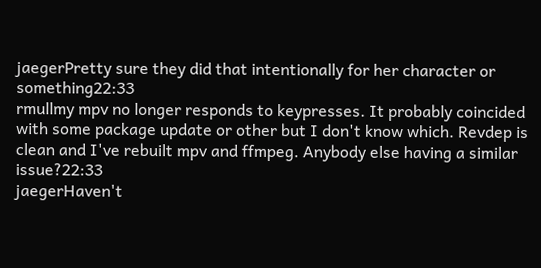jaegerPretty sure they did that intentionally for her character or something22:33
rmullmy mpv no longer responds to keypresses. It probably coincided with some package update or other but I don't know which. Revdep is clean and I've rebuilt mpv and ffmpeg. Anybody else having a similar issue?22:33
jaegerHaven't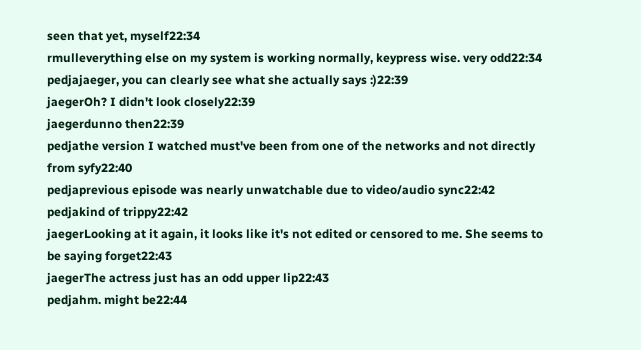seen that yet, myself22:34
rmulleverything else on my system is working normally, keypress wise. very odd22:34
pedjajaeger, you can clearly see what she actually says :)22:39
jaegerOh? I didn't look closely22:39
jaegerdunno then22:39
pedjathe version I watched must've been from one of the networks and not directly from syfy22:40
pedjaprevious episode was nearly unwatchable due to video/audio sync22:42
pedjakind of trippy22:42
jaegerLooking at it again, it looks like it's not edited or censored to me. She seems to be saying forget22:43
jaegerThe actress just has an odd upper lip22:43
pedjahm. might be22:44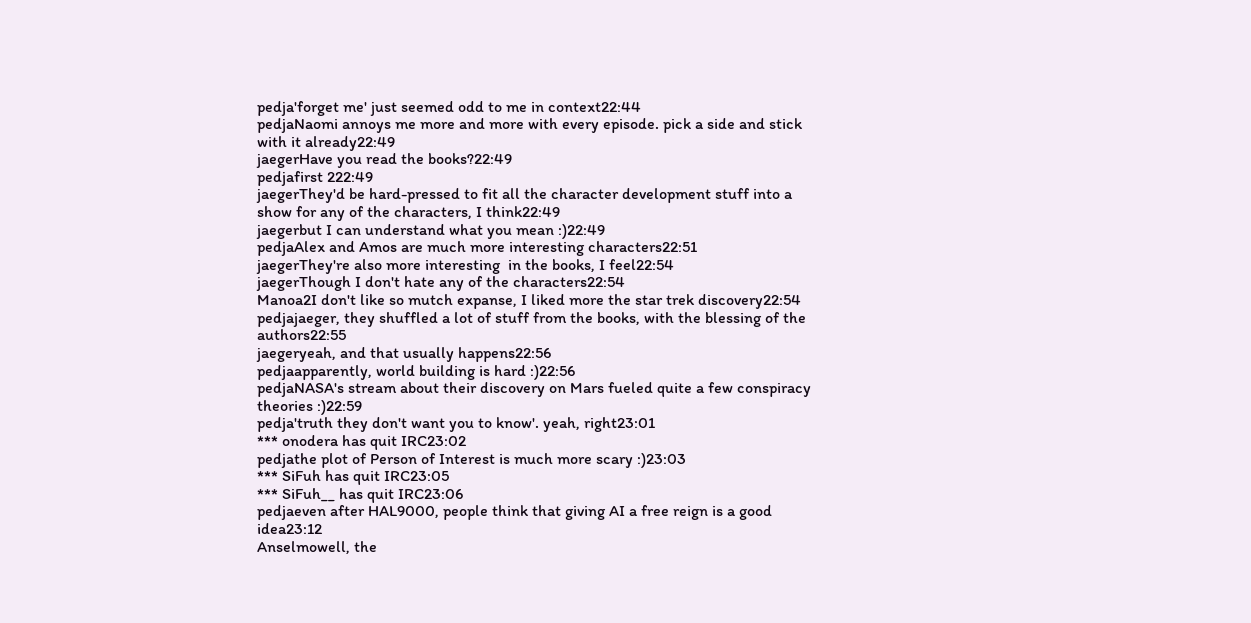pedja'forget me' just seemed odd to me in context22:44
pedjaNaomi annoys me more and more with every episode. pick a side and stick with it already22:49
jaegerHave you read the books?22:49
pedjafirst 222:49
jaegerThey'd be hard-pressed to fit all the character development stuff into a show for any of the characters, I think22:49
jaegerbut I can understand what you mean :)22:49
pedjaAlex and Amos are much more interesting characters22:51
jaegerThey're also more interesting  in the books, I feel22:54
jaegerThough I don't hate any of the characters22:54
Manoa2I don't like so mutch expanse, I liked more the star trek discovery22:54
pedjajaeger, they shuffled a lot of stuff from the books, with the blessing of the authors22:55
jaegeryeah, and that usually happens22:56
pedjaapparently, world building is hard :)22:56
pedjaNASA's stream about their discovery on Mars fueled quite a few conspiracy theories :)22:59
pedja'truth they don't want you to know'. yeah, right23:01
*** onodera has quit IRC23:02
pedjathe plot of Person of Interest is much more scary :)23:03
*** SiFuh has quit IRC23:05
*** SiFuh__ has quit IRC23:06
pedjaeven after HAL9000, people think that giving AI a free reign is a good idea23:12
Anselmowell, the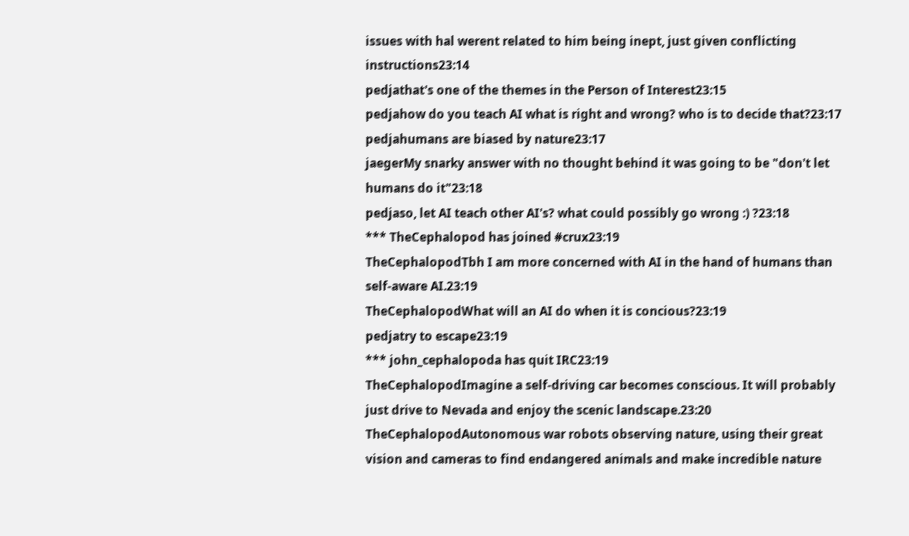issues with hal werent related to him being inept, just given conflicting instructions23:14
pedjathat's one of the themes in the Person of Interest23:15
pedjahow do you teach AI what is right and wrong? who is to decide that?23:17
pedjahumans are biased by nature23:17
jaegerMy snarky answer with no thought behind it was going to be "don't let humans do it"23:18
pedjaso, let AI teach other AI's? what could possibly go wrong :) ?23:18
*** TheCephalopod has joined #crux23:19
TheCephalopodTbh I am more concerned with AI in the hand of humans than self-aware AI.23:19
TheCephalopodWhat will an AI do when it is concious?23:19
pedjatry to escape23:19
*** john_cephalopoda has quit IRC23:19
TheCephalopodImagine a self-driving car becomes conscious. It will probably just drive to Nevada and enjoy the scenic landscape.23:20
TheCephalopodAutonomous war robots observing nature, using their great vision and cameras to find endangered animals and make incredible nature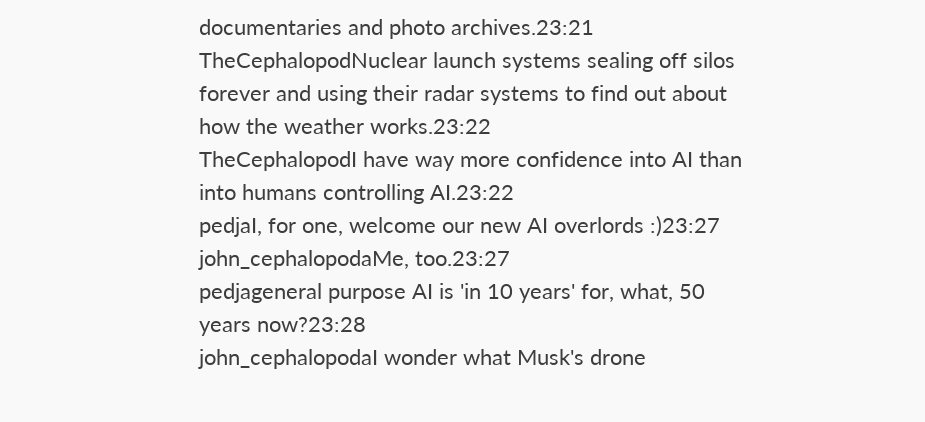documentaries and photo archives.23:21
TheCephalopodNuclear launch systems sealing off silos forever and using their radar systems to find out about how the weather works.23:22
TheCephalopodI have way more confidence into AI than into humans controlling AI.23:22
pedjaI, for one, welcome our new AI overlords :)23:27
john_cephalopodaMe, too.23:27
pedjageneral purpose AI is 'in 10 years' for, what, 50 years now?23:28
john_cephalopodaI wonder what Musk's drone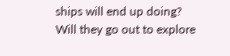ships will end up doing? Will they go out to explore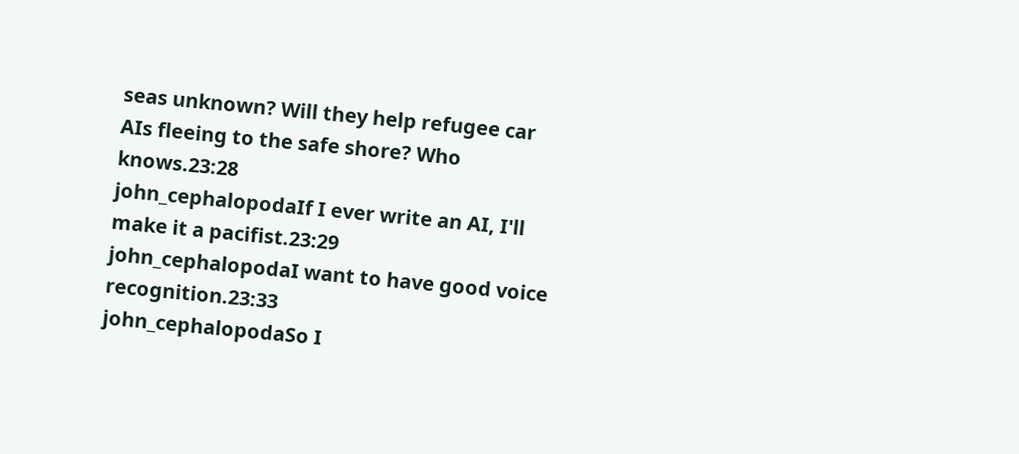seas unknown? Will they help refugee car AIs fleeing to the safe shore? Who knows.23:28
john_cephalopodaIf I ever write an AI, I'll make it a pacifist.23:29
john_cephalopodaI want to have good voice recognition.23:33
john_cephalopodaSo I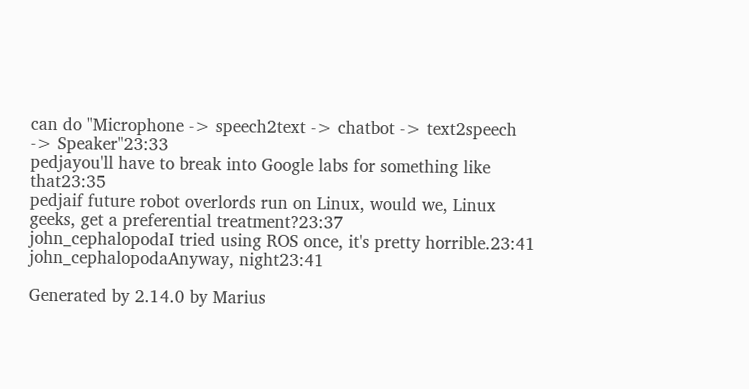can do "Microphone -> speech2text -> chatbot -> text2speech -> Speaker"23:33
pedjayou'll have to break into Google labs for something like that23:35
pedjaif future robot overlords run on Linux, would we, Linux geeks, get a preferential treatment?23:37
john_cephalopodaI tried using ROS once, it's pretty horrible.23:41
john_cephalopodaAnyway, night23:41

Generated by 2.14.0 by Marius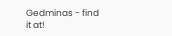Gedminas - find it at!